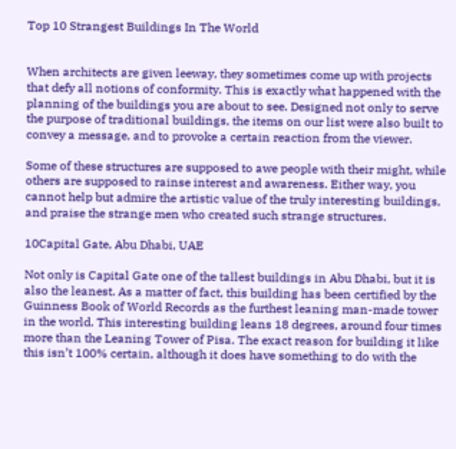Top 10 Strangest Buildings In The World


When architects are given leeway, they sometimes come up with projects that defy all notions of conformity. This is exactly what happened with the planning of the buildings you are about to see. Designed not only to serve the purpose of traditional buildings, the items on our list were also built to convey a message, and to provoke a certain reaction from the viewer.

Some of these structures are supposed to awe people with their might, while others are supposed to rainse interest and awareness. Either way, you cannot help but admire the artistic value of the truly interesting buildings, and praise the strange men who created such strange structures.

10Capital Gate, Abu Dhabi, UAE

Not only is Capital Gate one of the tallest buildings in Abu Dhabi, but it is also the leanest. As a matter of fact, this building has been certified by the Guinness Book of World Records as the furthest leaning man-made tower in the world. This interesting building leans 18 degrees, around four times more than the Leaning Tower of Pisa. The exact reason for building it like this isn’t 100% certain, although it does have something to do with the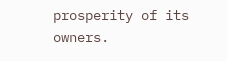prosperity of its owners.